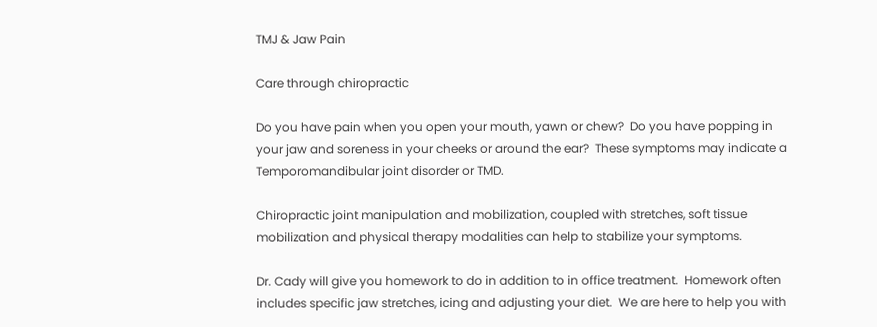TMJ & Jaw Pain

Care through chiropractic

Do you have pain when you open your mouth, yawn or chew?  Do you have popping in your jaw and soreness in your cheeks or around the ear?  These symptoms may indicate a Temporomandibular joint disorder or TMD.

Chiropractic joint manipulation and mobilization, coupled with stretches, soft tissue mobilization and physical therapy modalities can help to stabilize your symptoms.

Dr. Cady will give you homework to do in addition to in office treatment.  Homework often includes specific jaw stretches, icing and adjusting your diet.  We are here to help you with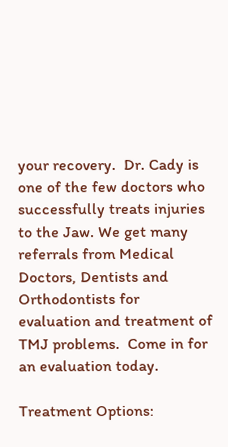your recovery.  Dr. Cady is one of the few doctors who successfully treats injuries to the Jaw. We get many referrals from Medical Doctors, Dentists and Orthodontists for evaluation and treatment of TMJ problems.  Come in for an evaluation today.

Treatment Options: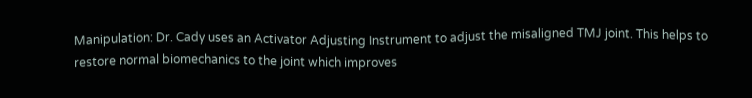Manipulation: Dr. Cady uses an Activator Adjusting Instrument to adjust the misaligned TMJ joint. This helps to restore normal biomechanics to the joint which improves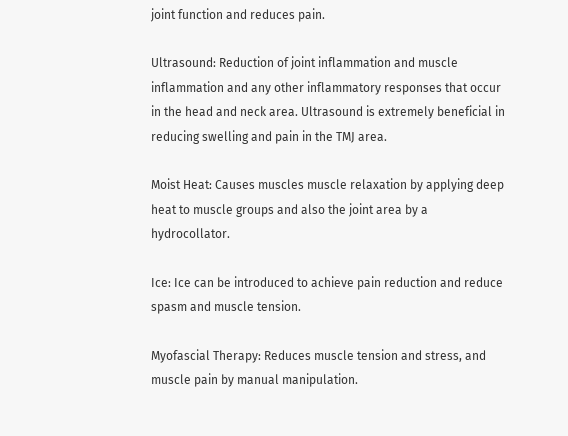joint function and reduces pain.

Ultrasound: Reduction of joint inflammation and muscle inflammation and any other inflammatory responses that occur in the head and neck area. Ultrasound is extremely beneficial in reducing swelling and pain in the TMJ area.

Moist Heat: Causes muscles muscle relaxation by applying deep heat to muscle groups and also the joint area by a hydrocollator.

Ice: Ice can be introduced to achieve pain reduction and reduce spasm and muscle tension.

Myofascial Therapy: Reduces muscle tension and stress, and muscle pain by manual manipulation.